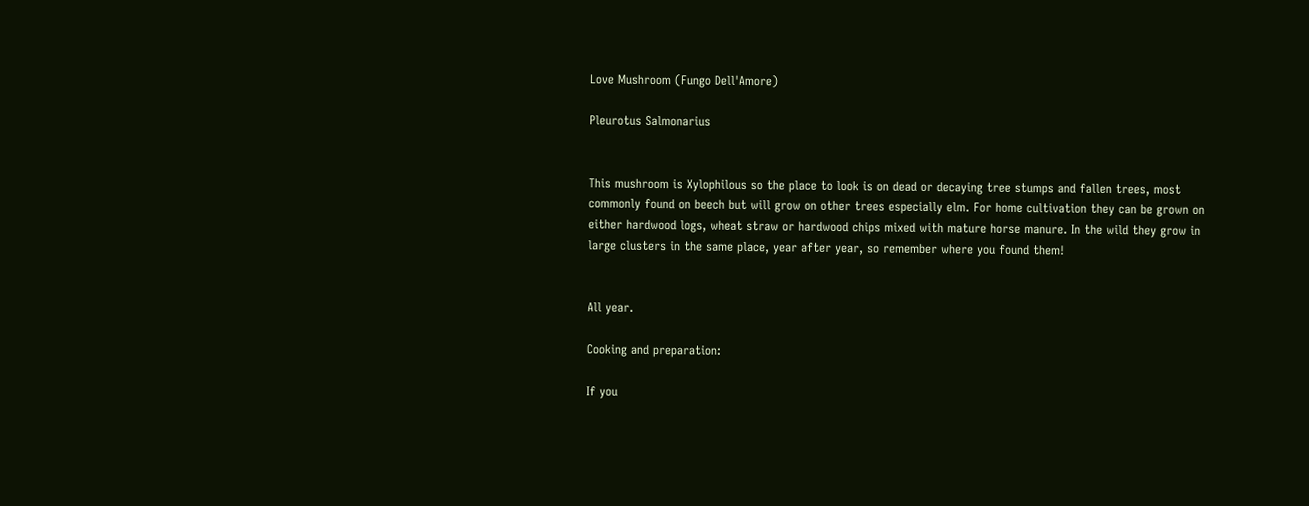Love Mushroom (Fungo Dell'Amore)

Pleurotus Salmonarius


This mushroom is Xylophilous so the place to look is on dead or decaying tree stumps and fallen trees, most commonly found on beech but will grow on other trees especially elm. For home cultivation they can be grown on either hardwood logs, wheat straw or hardwood chips mixed with mature horse manure. In the wild they grow in large clusters in the same place, year after year, so remember where you found them!


All year.

Cooking and preparation:

If you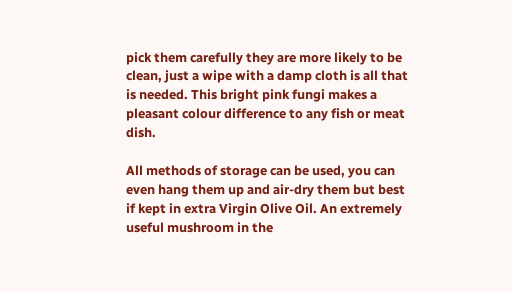pick them carefully they are more likely to be clean, just a wipe with a damp cloth is all that is needed. This bright pink fungi makes a pleasant colour difference to any fish or meat dish.

All methods of storage can be used, you can even hang them up and air-dry them but best if kept in extra Virgin Olive Oil. An extremely useful mushroom in the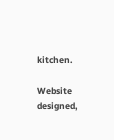kitchen.

Website designed,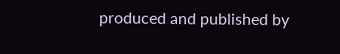produced and published by